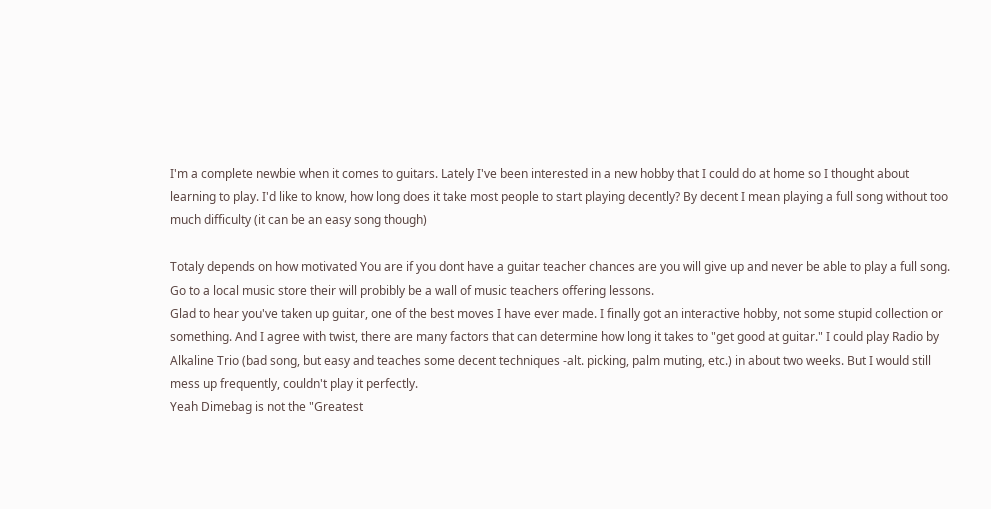I'm a complete newbie when it comes to guitars. Lately I've been interested in a new hobby that I could do at home so I thought about learning to play. I'd like to know, how long does it take most people to start playing decently? By decent I mean playing a full song without too much difficulty (it can be an easy song though)

Totaly depends on how motivated You are if you dont have a guitar teacher chances are you will give up and never be able to play a full song. Go to a local music store their will probibly be a wall of music teachers offering lessons.
Glad to hear you've taken up guitar, one of the best moves I have ever made. I finally got an interactive hobby, not some stupid collection or something. And I agree with twist, there are many factors that can determine how long it takes to "get good at guitar." I could play Radio by Alkaline Trio (bad song, but easy and teaches some decent techniques -alt. picking, palm muting, etc.) in about two weeks. But I would still mess up frequently, couldn't play it perfectly.
Yeah Dimebag is not the "Greatest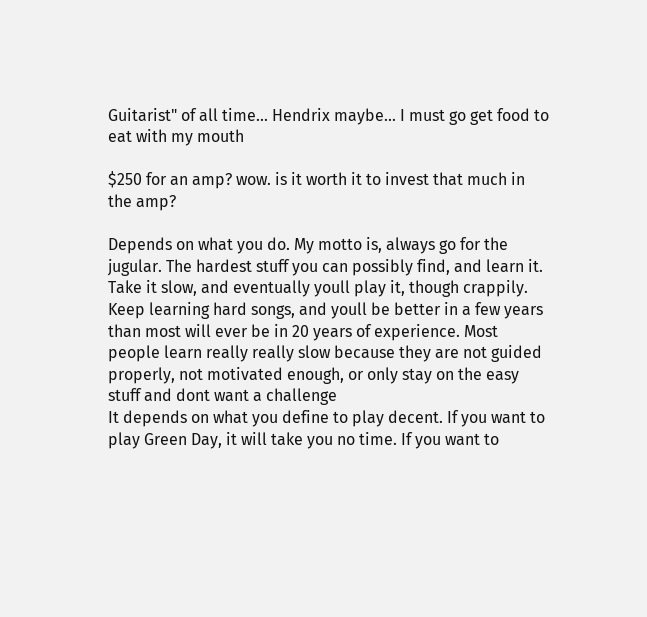Guitarist" of all time... Hendrix maybe... I must go get food to eat with my mouth

$250 for an amp? wow. is it worth it to invest that much in the amp?

Depends on what you do. My motto is, always go for the jugular. The hardest stuff you can possibly find, and learn it. Take it slow, and eventually youll play it, though crappily. Keep learning hard songs, and youll be better in a few years than most will ever be in 20 years of experience. Most people learn really really slow because they are not guided properly, not motivated enough, or only stay on the easy stuff and dont want a challenge
It depends on what you define to play decent. If you want to play Green Day, it will take you no time. If you want to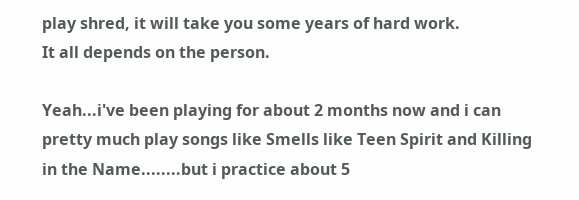play shred, it will take you some years of hard work.
It all depends on the person.

Yeah...i've been playing for about 2 months now and i can pretty much play songs like Smells like Teen Spirit and Killing in the Name........but i practice about 5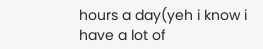hours a day(yeh i know i have a lot of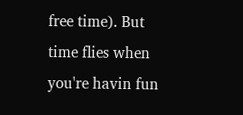free time). But time flies when you're havin fun